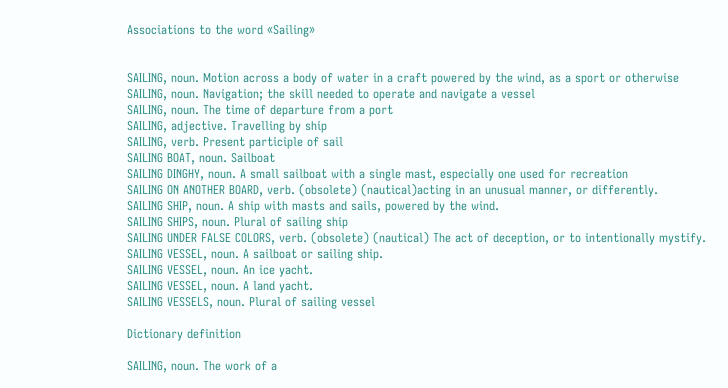Associations to the word «Sailing»


SAILING, noun. Motion across a body of water in a craft powered by the wind, as a sport or otherwise
SAILING, noun. Navigation; the skill needed to operate and navigate a vessel
SAILING, noun. The time of departure from a port
SAILING, adjective. Travelling by ship
SAILING, verb. Present participle of sail
SAILING BOAT, noun. Sailboat
SAILING DINGHY, noun. A small sailboat with a single mast, especially one used for recreation
SAILING ON ANOTHER BOARD, verb. (obsolete) (nautical)acting in an unusual manner, or differently.
SAILING SHIP, noun. A ship with masts and sails, powered by the wind.
SAILING SHIPS, noun. Plural of sailing ship
SAILING UNDER FALSE COLORS, verb. (obsolete) (nautical) The act of deception, or to intentionally mystify.
SAILING VESSEL, noun. A sailboat or sailing ship.
SAILING VESSEL, noun. An ice yacht.
SAILING VESSEL, noun. A land yacht.
SAILING VESSELS, noun. Plural of sailing vessel

Dictionary definition

SAILING, noun. The work of a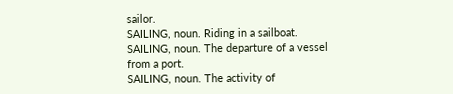sailor.
SAILING, noun. Riding in a sailboat.
SAILING, noun. The departure of a vessel from a port.
SAILING, noun. The activity of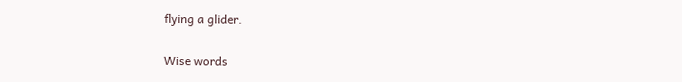flying a glider.

Wise words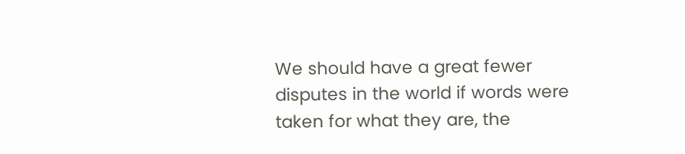We should have a great fewer disputes in the world if words were taken for what they are, the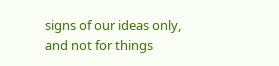signs of our ideas only, and not for things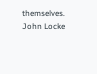themselves.
John Locke